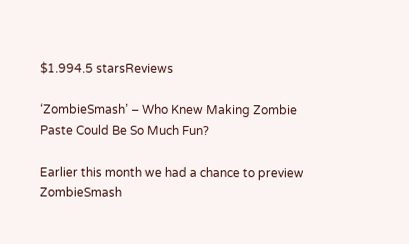$1.994.5 starsReviews

‘ZombieSmash’ – Who Knew Making Zombie Paste Could Be So Much Fun?

Earlier this month we had a chance to preview ZombieSmash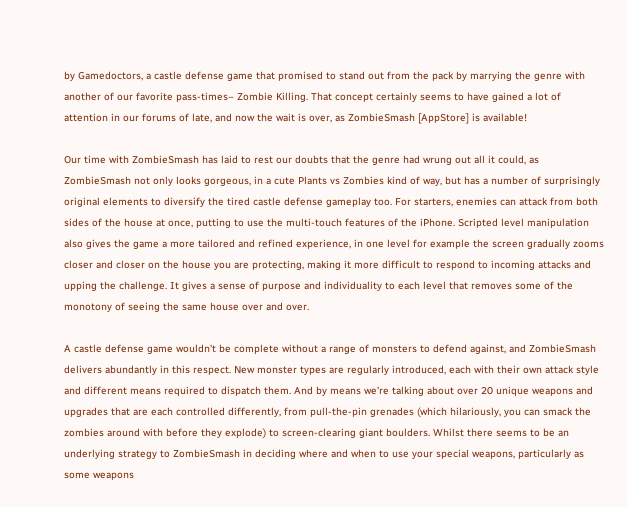by Gamedoctors, a castle defense game that promised to stand out from the pack by marrying the genre with another of our favorite pass-times– Zombie Killing. That concept certainly seems to have gained a lot of attention in our forums of late, and now the wait is over, as ZombieSmash [AppStore] is available!

Our time with ZombieSmash has laid to rest our doubts that the genre had wrung out all it could, as ZombieSmash not only looks gorgeous, in a cute Plants vs Zombies kind of way, but has a number of surprisingly original elements to diversify the tired castle defense gameplay too. For starters, enemies can attack from both sides of the house at once, putting to use the multi-touch features of the iPhone. Scripted level manipulation also gives the game a more tailored and refined experience, in one level for example the screen gradually zooms closer and closer on the house you are protecting, making it more difficult to respond to incoming attacks and upping the challenge. It gives a sense of purpose and individuality to each level that removes some of the monotony of seeing the same house over and over.

A castle defense game wouldn’t be complete without a range of monsters to defend against, and ZombieSmash delivers abundantly in this respect. New monster types are regularly introduced, each with their own attack style and different means required to dispatch them. And by means we’re talking about over 20 unique weapons and upgrades that are each controlled differently, from pull-the-pin grenades (which hilariously, you can smack the zombies around with before they explode) to screen-clearing giant boulders. Whilst there seems to be an underlying strategy to ZombieSmash in deciding where and when to use your special weapons, particularly as some weapons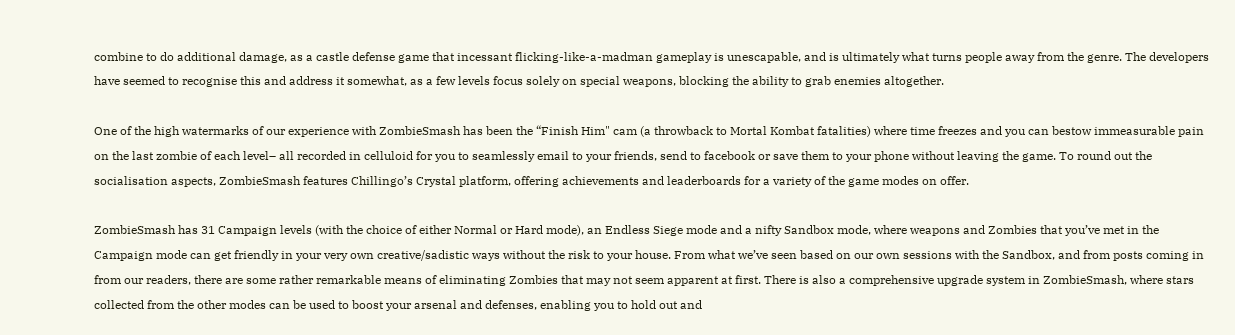combine to do additional damage, as a castle defense game that incessant flicking-like-a-madman gameplay is unescapable, and is ultimately what turns people away from the genre. The developers have seemed to recognise this and address it somewhat, as a few levels focus solely on special weapons, blocking the ability to grab enemies altogether.

One of the high watermarks of our experience with ZombieSmash has been the “Finish Him" cam (a throwback to Mortal Kombat fatalities) where time freezes and you can bestow immeasurable pain on the last zombie of each level– all recorded in celluloid for you to seamlessly email to your friends, send to facebook or save them to your phone without leaving the game. To round out the socialisation aspects, ZombieSmash features Chillingo’s Crystal platform, offering achievements and leaderboards for a variety of the game modes on offer.

ZombieSmash has 31 Campaign levels (with the choice of either Normal or Hard mode), an Endless Siege mode and a nifty Sandbox mode, where weapons and Zombies that you’ve met in the Campaign mode can get friendly in your very own creative/sadistic ways without the risk to your house. From what we’ve seen based on our own sessions with the Sandbox, and from posts coming in from our readers, there are some rather remarkable means of eliminating Zombies that may not seem apparent at first. There is also a comprehensive upgrade system in ZombieSmash, where stars collected from the other modes can be used to boost your arsenal and defenses, enabling you to hold out and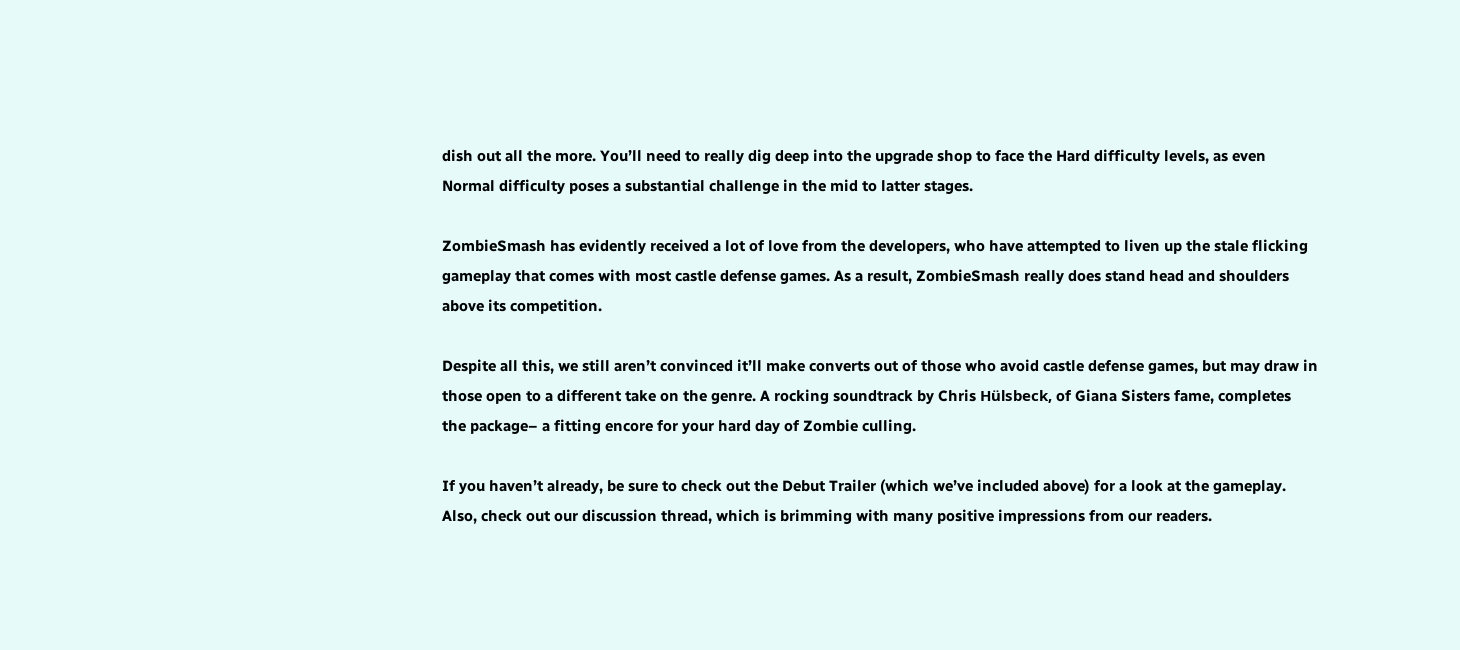dish out all the more. You’ll need to really dig deep into the upgrade shop to face the Hard difficulty levels, as even Normal difficulty poses a substantial challenge in the mid to latter stages.

ZombieSmash has evidently received a lot of love from the developers, who have attempted to liven up the stale flicking gameplay that comes with most castle defense games. As a result, ZombieSmash really does stand head and shoulders above its competition.

Despite all this, we still aren’t convinced it’ll make converts out of those who avoid castle defense games, but may draw in those open to a different take on the genre. A rocking soundtrack by Chris Hülsbeck, of Giana Sisters fame, completes the package– a fitting encore for your hard day of Zombie culling.

If you haven’t already, be sure to check out the Debut Trailer (which we’ve included above) for a look at the gameplay. Also, check out our discussion thread, which is brimming with many positive impressions from our readers.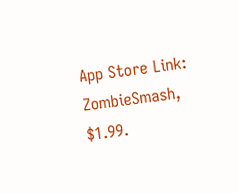App Store Link: ZombieSmash, $1.99.